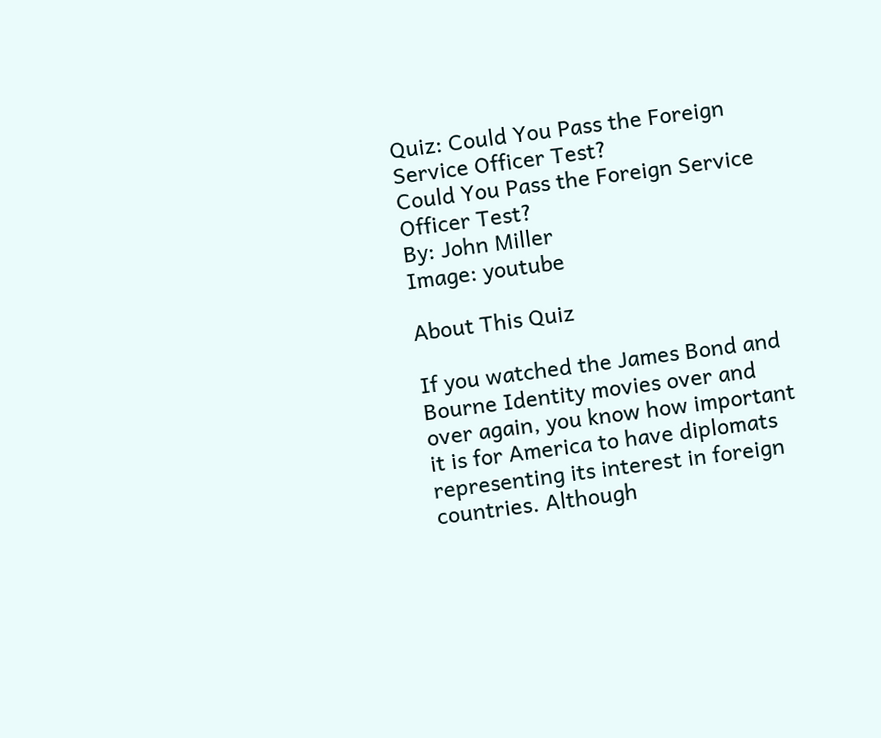Quiz: Could You Pass the Foreign Service Officer Test?
Could You Pass the Foreign Service Officer Test?
By: John Miller
Image: youtube

About This Quiz

If you watched the James Bond and Bourne Identity movies over and over again, you know how important it is for America to have diplomats representing its interest in foreign countries. Although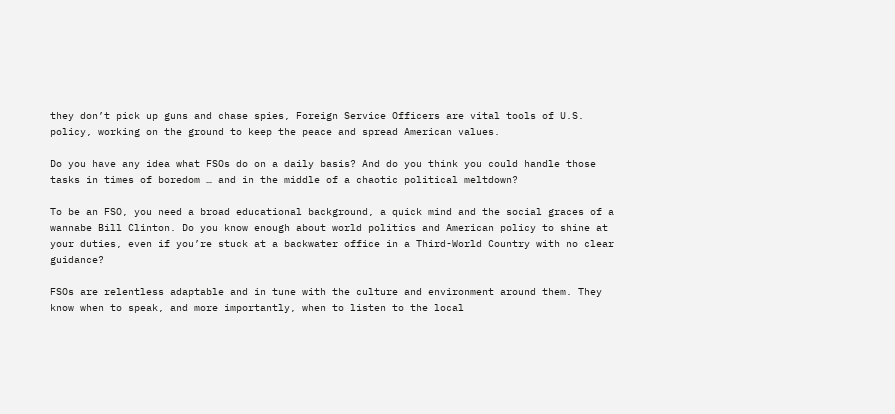they don’t pick up guns and chase spies, Foreign Service Officers are vital tools of U.S. policy, working on the ground to keep the peace and spread American values.

Do you have any idea what FSOs do on a daily basis? And do you think you could handle those tasks in times of boredom … and in the middle of a chaotic political meltdown?

To be an FSO, you need a broad educational background, a quick mind and the social graces of a wannabe Bill Clinton. Do you know enough about world politics and American policy to shine at your duties, even if you’re stuck at a backwater office in a Third-World Country with no clear guidance?

FSOs are relentless adaptable and in tune with the culture and environment around them. They know when to speak, and more importantly, when to listen to the local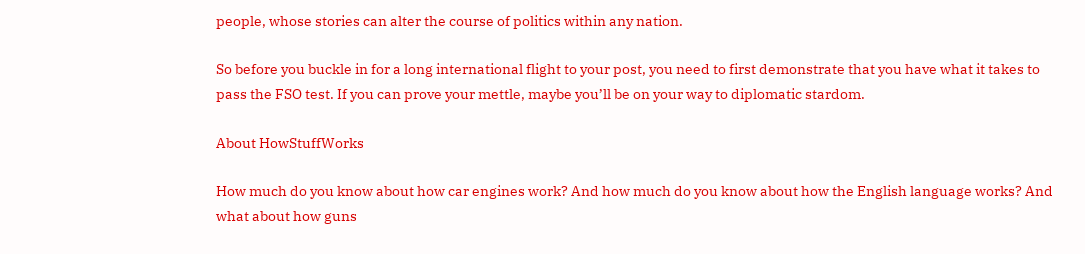people, whose stories can alter the course of politics within any nation.

So before you buckle in for a long international flight to your post, you need to first demonstrate that you have what it takes to pass the FSO test. If you can prove your mettle, maybe you’ll be on your way to diplomatic stardom.

About HowStuffWorks

How much do you know about how car engines work? And how much do you know about how the English language works? And what about how guns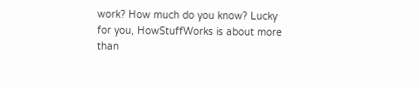work? How much do you know? Lucky for you, HowStuffWorks is about more than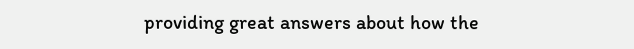providing great answers about how the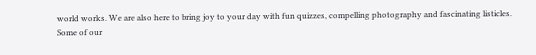world works. We are also here to bring joy to your day with fun quizzes, compelling photography and fascinating listicles. Some of our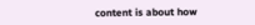content is about how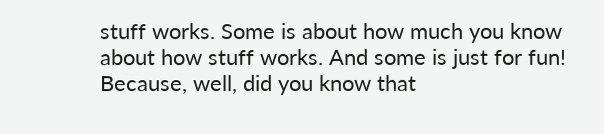stuff works. Some is about how much you know about how stuff works. And some is just for fun! Because, well, did you know that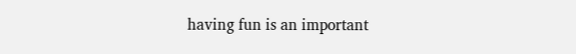having fun is an important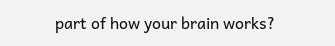part of how your brain works?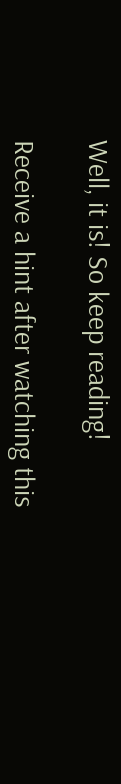Well, it is! So keep reading!

Receive a hint after watching this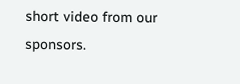short video from our sponsors.